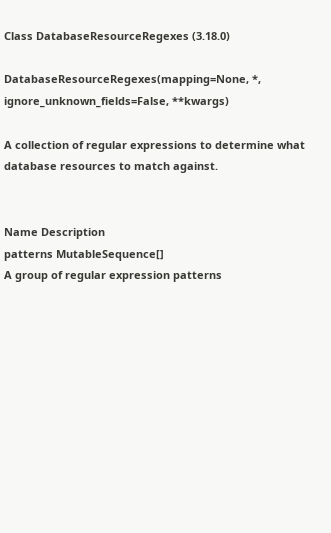Class DatabaseResourceRegexes (3.18.0)

DatabaseResourceRegexes(mapping=None, *, ignore_unknown_fields=False, **kwargs)

A collection of regular expressions to determine what database resources to match against.


Name Description
patterns MutableSequence[]
A group of regular expression patterns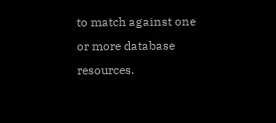to match against one or more database resources.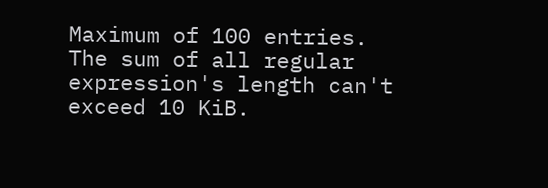Maximum of 100 entries. The sum of all regular expression's length can't exceed 10 KiB.